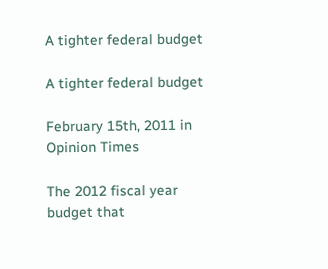A tighter federal budget

A tighter federal budget

February 15th, 2011 in Opinion Times

The 2012 fiscal year budget that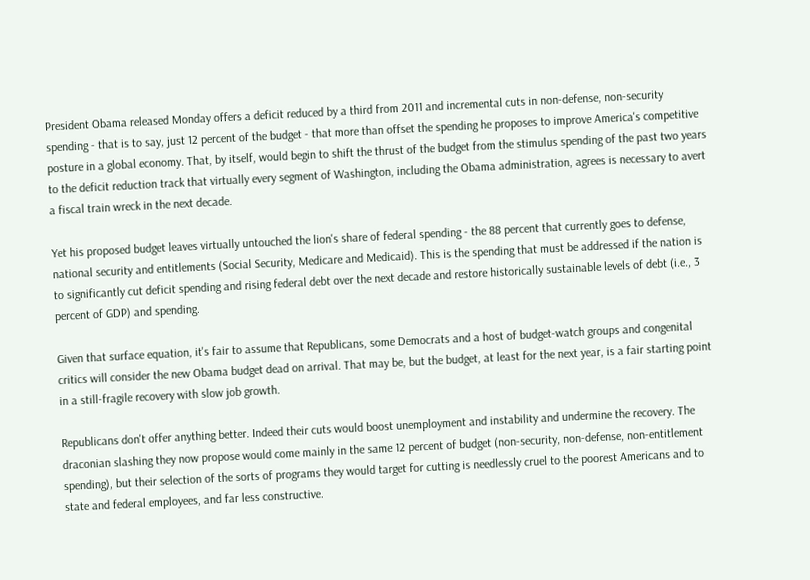President Obama released Monday offers a deficit reduced by a third from 2011 and incremental cuts in non-defense, non-security spending - that is to say, just 12 percent of the budget - that more than offset the spending he proposes to improve America's competitive posture in a global economy. That, by itself, would begin to shift the thrust of the budget from the stimulus spending of the past two years to the deficit reduction track that virtually every segment of Washington, including the Obama administration, agrees is necessary to avert a fiscal train wreck in the next decade.

Yet his proposed budget leaves virtually untouched the lion's share of federal spending - the 88 percent that currently goes to defense, national security and entitlements (Social Security, Medicare and Medicaid). This is the spending that must be addressed if the nation is to significantly cut deficit spending and rising federal debt over the next decade and restore historically sustainable levels of debt (i.e., 3 percent of GDP) and spending.

Given that surface equation, it's fair to assume that Republicans, some Democrats and a host of budget-watch groups and congenital critics will consider the new Obama budget dead on arrival. That may be, but the budget, at least for the next year, is a fair starting point in a still-fragile recovery with slow job growth.

Republicans don't offer anything better. Indeed their cuts would boost unemployment and instability and undermine the recovery. The draconian slashing they now propose would come mainly in the same 12 percent of budget (non-security, non-defense, non-entitlement spending), but their selection of the sorts of programs they would target for cutting is needlessly cruel to the poorest Americans and to state and federal employees, and far less constructive.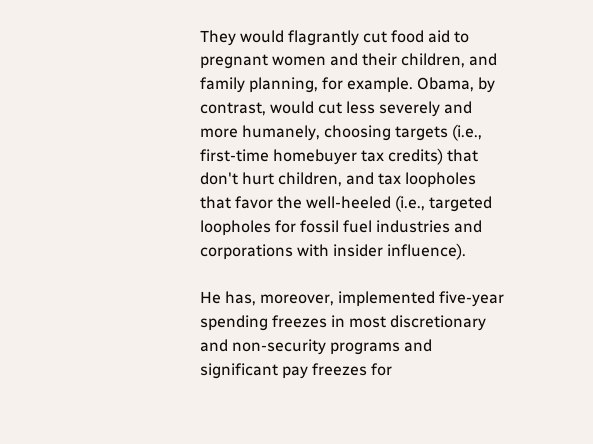They would flagrantly cut food aid to pregnant women and their children, and family planning, for example. Obama, by contrast, would cut less severely and more humanely, choosing targets (i.e., first-time homebuyer tax credits) that don't hurt children, and tax loopholes that favor the well-heeled (i.e., targeted loopholes for fossil fuel industries and corporations with insider influence).

He has, moreover, implemented five-year spending freezes in most discretionary and non-security programs and significant pay freezes for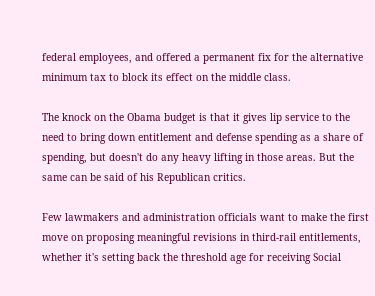federal employees, and offered a permanent fix for the alternative minimum tax to block its effect on the middle class.

The knock on the Obama budget is that it gives lip service to the need to bring down entitlement and defense spending as a share of spending, but doesn't do any heavy lifting in those areas. But the same can be said of his Republican critics.

Few lawmakers and administration officials want to make the first move on proposing meaningful revisions in third-rail entitlements, whether it's setting back the threshold age for receiving Social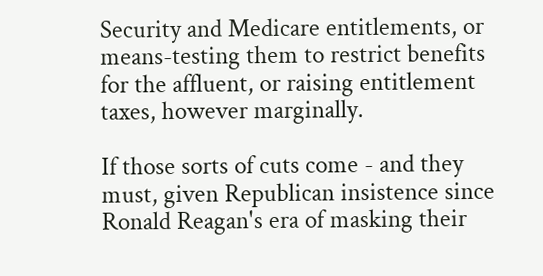Security and Medicare entitlements, or means-testing them to restrict benefits for the affluent, or raising entitlement taxes, however marginally.

If those sorts of cuts come - and they must, given Republican insistence since Ronald Reagan's era of masking their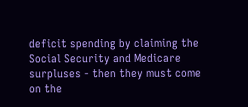deficit spending by claiming the Social Security and Medicare surpluses - then they must come on the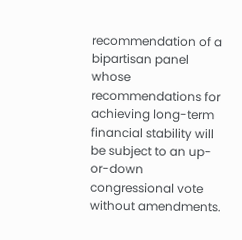recommendation of a bipartisan panel whose recommendations for achieving long-term financial stability will be subject to an up-or-down congressional vote without amendments.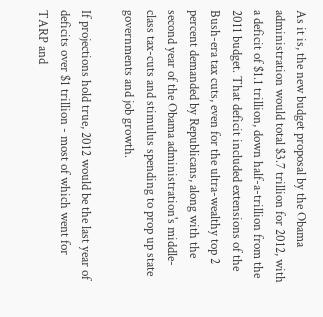As it is, the new budget proposal by the Obama administration would total $3.7 trillion for 2012, with a deficit of $1.1 trillion, down half-a-trillion from the 2011 budget. That deficit included extensions of the Bush-era tax cuts, even for the ultra-wealthy top 2 percent demanded by Republicans, along with the second year of the Obama administration's middle-class tax-cuts and stimulus spending to prop up state governments and job growth.

If projections hold true, 2012 would be the last year of deficits over $1 trillion - most of which went for TARP and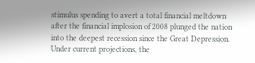stimulus spending to avert a total financial meltdown after the financial implosion of 2008 plunged the nation into the deepest recession since the Great Depression. Under current projections, the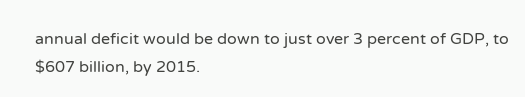annual deficit would be down to just over 3 percent of GDP, to $607 billion, by 2015.